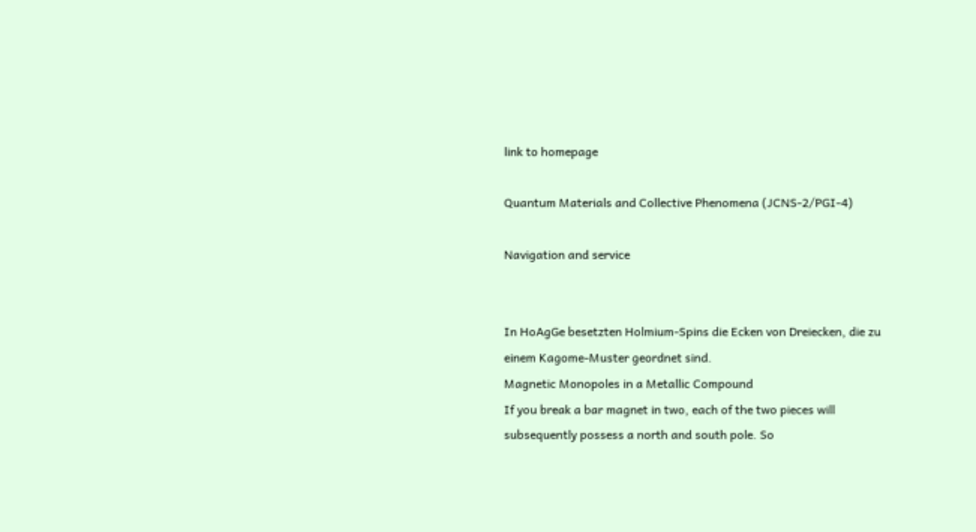link to homepage

Quantum Materials and Collective Phenomena (JCNS-2/PGI-4)

Navigation and service


In HoAgGe besetzten Holmium-Spins die Ecken von Dreiecken, die zu einem Kagome-Muster geordnet sind.
Magnetic Monopoles in a Metallic Compound
If you break a bar magnet in two, each of the two pieces will subsequently possess a north and south pole. So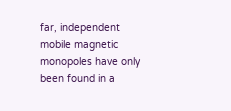far, independent mobile magnetic monopoles have only been found in a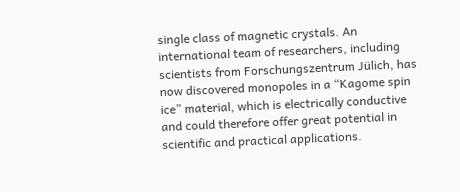single class of magnetic crystals. An international team of researchers, including scientists from Forschungszentrum Jülich, has now discovered monopoles in a “Kagome spin ice” material, which is electrically conductive and could therefore offer great potential in scientific and practical applications.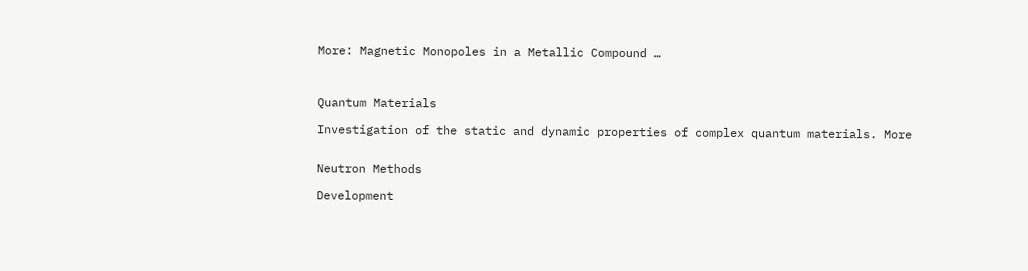More: Magnetic Monopoles in a Metallic Compound …



Quantum Materials

Investigation of the static and dynamic properties of complex quantum materials. More


Neutron Methods

Development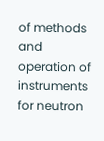of methods and operation of instruments for neutron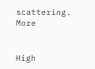scattering. More


High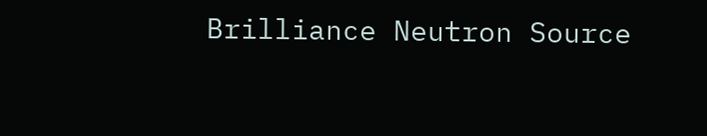Brilliance Neutron Source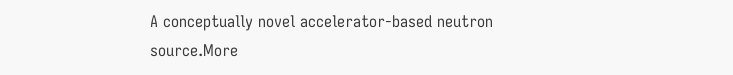A conceptually novel accelerator-based neutron source.More